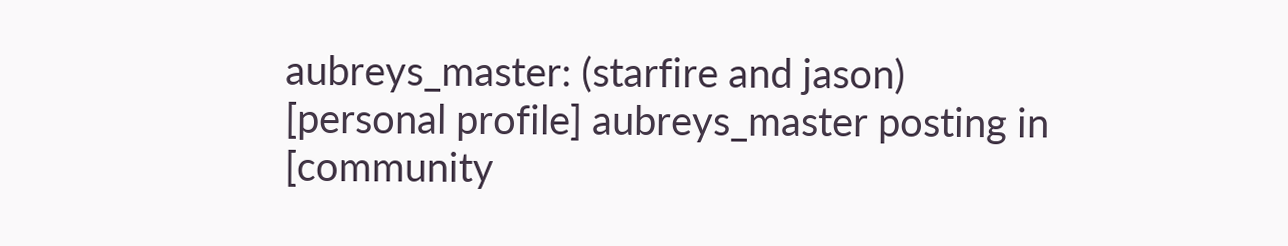aubreys_master: (starfire and jason)
[personal profile] aubreys_master posting in [community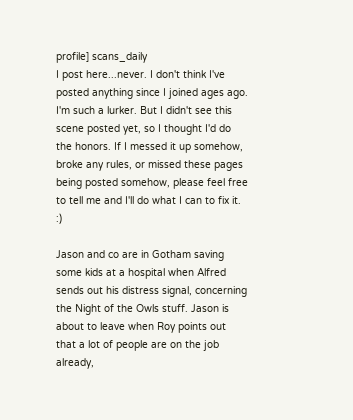profile] scans_daily
I post here...never. I don't think I've posted anything since I joined ages ago. I'm such a lurker. But I didn't see this scene posted yet, so I thought I'd do the honors. If I messed it up somehow, broke any rules, or missed these pages being posted somehow, please feel free to tell me and I'll do what I can to fix it. :)

Jason and co are in Gotham saving some kids at a hospital when Alfred sends out his distress signal, concerning the Night of the Owls stuff. Jason is about to leave when Roy points out that a lot of people are on the job already,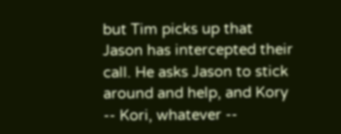but Tim picks up that Jason has intercepted their call. He asks Jason to stick around and help, and Kory -- Kori, whatever --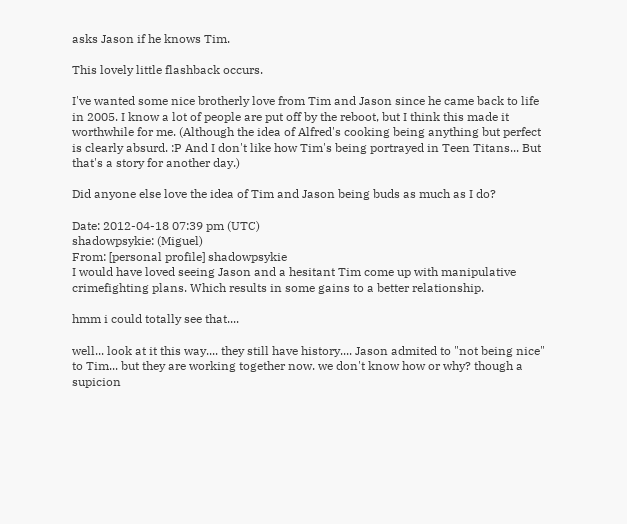asks Jason if he knows Tim.

This lovely little flashback occurs.

I've wanted some nice brotherly love from Tim and Jason since he came back to life in 2005. I know a lot of people are put off by the reboot, but I think this made it worthwhile for me. (Although the idea of Alfred's cooking being anything but perfect is clearly absurd. :P And I don't like how Tim's being portrayed in Teen Titans... But that's a story for another day.)

Did anyone else love the idea of Tim and Jason being buds as much as I do?

Date: 2012-04-18 07:39 pm (UTC)
shadowpsykie: (Miguel)
From: [personal profile] shadowpsykie
I would have loved seeing Jason and a hesitant Tim come up with manipulative crimefighting plans. Which results in some gains to a better relationship.

hmm i could totally see that....

well... look at it this way.... they still have history.... Jason admited to "not being nice" to Tim... but they are working together now. we don't know how or why? though a supicion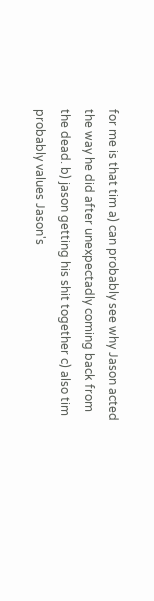for me is that tim a) can probably see why Jason acted the way he did after unexpectadly coming back from the dead. b) jason getting his shit together c) also tim probably values Jason's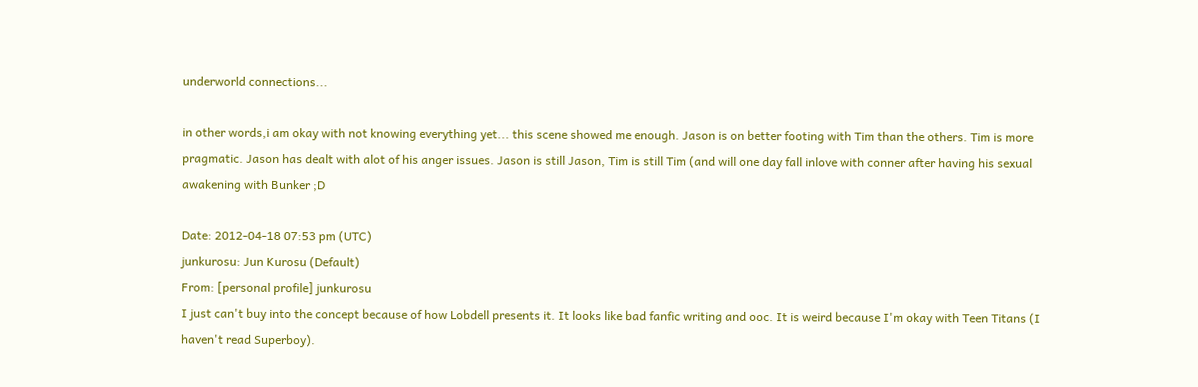underworld connections...

in other words,i am okay with not knowing everything yet... this scene showed me enough. Jason is on better footing with Tim than the others. Tim is more pragmatic. Jason has dealt with alot of his anger issues. Jason is still Jason, Tim is still Tim (and will one day fall inlove with conner after having his sexual awakening with Bunker ;D

Date: 2012-04-18 07:53 pm (UTC)
junkurosu: Jun Kurosu (Default)
From: [personal profile] junkurosu
I just can't buy into the concept because of how Lobdell presents it. It looks like bad fanfic writing and ooc. It is weird because I'm okay with Teen Titans (I haven't read Superboy).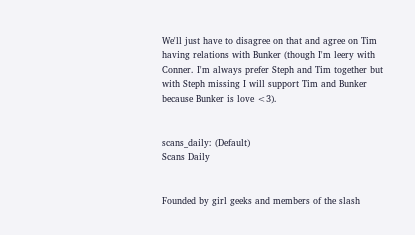We'll just have to disagree on that and agree on Tim having relations with Bunker (though I'm leery with Conner. I'm always prefer Steph and Tim together but with Steph missing I will support Tim and Bunker because Bunker is love <3).


scans_daily: (Default)
Scans Daily


Founded by girl geeks and members of the slash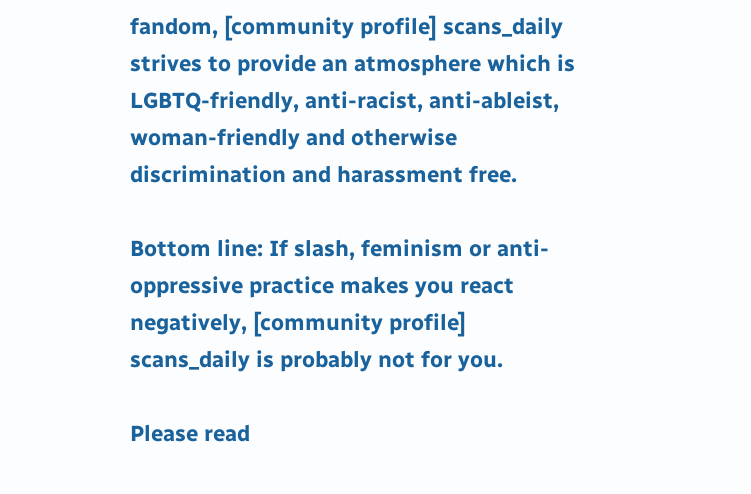fandom, [community profile] scans_daily strives to provide an atmosphere which is LGBTQ-friendly, anti-racist, anti-ableist, woman-friendly and otherwise discrimination and harassment free.

Bottom line: If slash, feminism or anti-oppressive practice makes you react negatively, [community profile] scans_daily is probably not for you.

Please read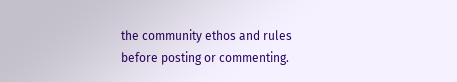the community ethos and rules before posting or commenting.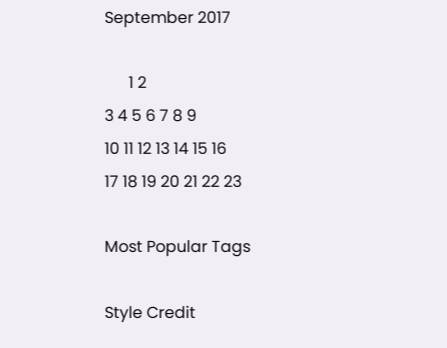September 2017

      1 2
3 4 5 6 7 8 9
10 11 12 13 14 15 16
17 18 19 20 21 22 23

Most Popular Tags

Style Credit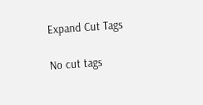Expand Cut Tags

No cut tags